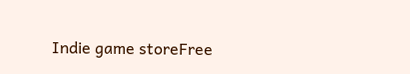Indie game storeFree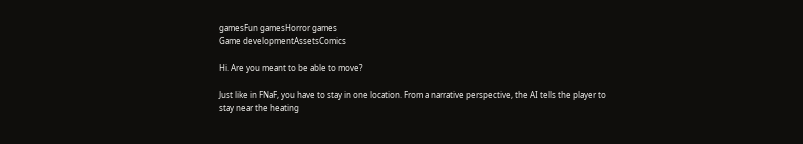gamesFun gamesHorror games
Game developmentAssetsComics

Hi. Are you meant to be able to move?

Just like in FNaF, you have to stay in one location. From a narrative perspective, the AI tells the player to stay near the heating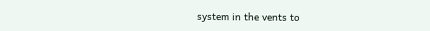system in the vents to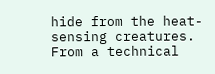hide from the heat-sensing creatures. From a technical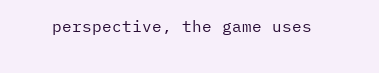perspective, the game uses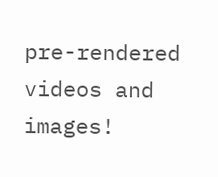pre-rendered videos and images!